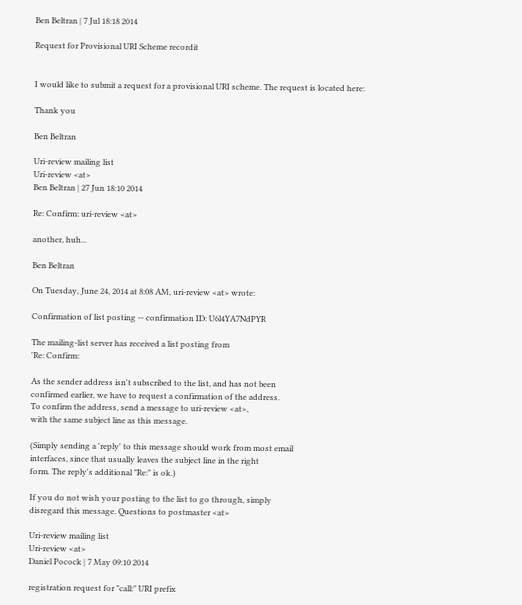Ben Beltran | 7 Jul 18:18 2014

Request for Provisional URI Scheme recordit


I would like to submit a request for a provisional URI scheme. The request is located here:

Thank you

Ben Beltran

Uri-review mailing list
Uri-review <at>
Ben Beltran | 27 Jun 18:10 2014

Re: Confirm: uri-review <at>

another, huh...

Ben Beltran

On Tuesday, June 24, 2014 at 8:08 AM, uri-review <at> wrote:

Confirmation of list posting -- confirmation ID: U6l4YA7NdPYR

The mailing-list server has received a list posting from
'Re: Confirm:

As the sender address isn't subscribed to the list, and has not been
confirmed earlier, we have to request a confirmation of the address.
To confirm the address, send a message to uri-review <at>,
with the same subject line as this message.

(Simply sending a 'reply' to this message should work from most email
interfaces, since that usually leaves the subject line in the right
form. The reply's additional "Re:" is ok.)

If you do not wish your posting to the list to go through, simply
disregard this message. Questions to postmaster <at>

Uri-review mailing list
Uri-review <at>
Daniel Pocock | 7 May 09:10 2014

registration request for "call:" URI prefix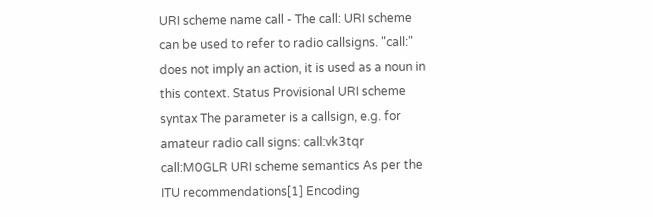URI scheme name call - The call: URI scheme can be used to refer to radio callsigns. "call:" does not imply an action, it is used as a noun in this context. Status Provisional URI scheme syntax The parameter is a callsign, e.g. for amateur radio call signs: call:vk3tqr call:M0GLR URI scheme semantics As per the ITU recommendations[1] Encoding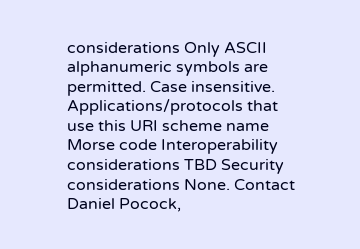considerations Only ASCII alphanumeric symbols are permitted. Case insensitive. Applications/protocols that use this URI scheme name Morse code Interoperability considerations TBD Security considerations None. Contact Daniel Pocock,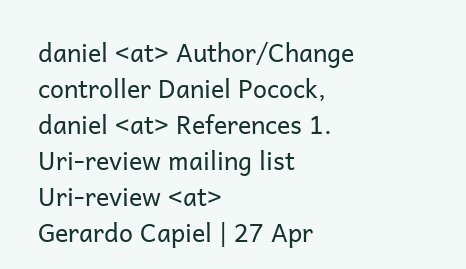daniel <at> Author/Change controller Daniel Pocock, daniel <at> References 1.
Uri-review mailing list
Uri-review <at>
Gerardo Capiel | 27 Apr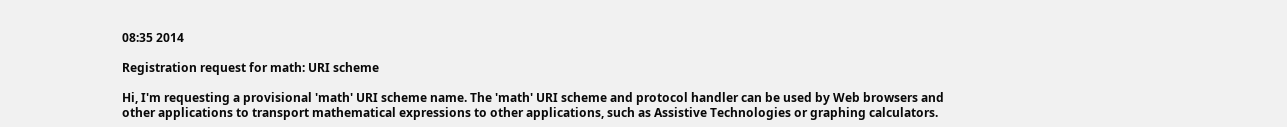08:35 2014

Registration request for math: URI scheme

Hi, I'm requesting a provisional 'math' URI scheme name. The 'math' URI scheme and protocol handler can be used by Web browsers and other applications to transport mathematical expressions to other applications, such as Assistive Technologies or graphing calculators.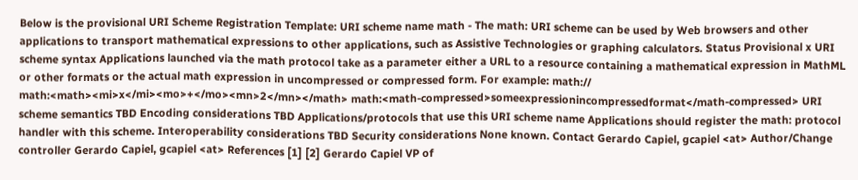Below is the provisional URI Scheme Registration Template: URI scheme name math - The math: URI scheme can be used by Web browsers and other applications to transport mathematical expressions to other applications, such as Assistive Technologies or graphing calculators. Status Provisional x URI scheme syntax Applications launched via the math protocol take as a parameter either a URL to a resource containing a mathematical expression in MathML or other formats or the actual math expression in uncompressed or compressed form. For example: math:// math:<math><mi>x</mi><mo>+</mo><mn>2</mn></math> math:<math-compressed>someexpressionincompressedformat</math-compressed> URI scheme semantics TBD Encoding considerations TBD Applications/protocols that use this URI scheme name Applications should register the math: protocol handler with this scheme. Interoperability considerations TBD Security considerations None known. Contact Gerardo Capiel, gcapiel <at> Author/Change controller Gerardo Capiel, gcapiel <at> References [1] [2] Gerardo Capiel VP of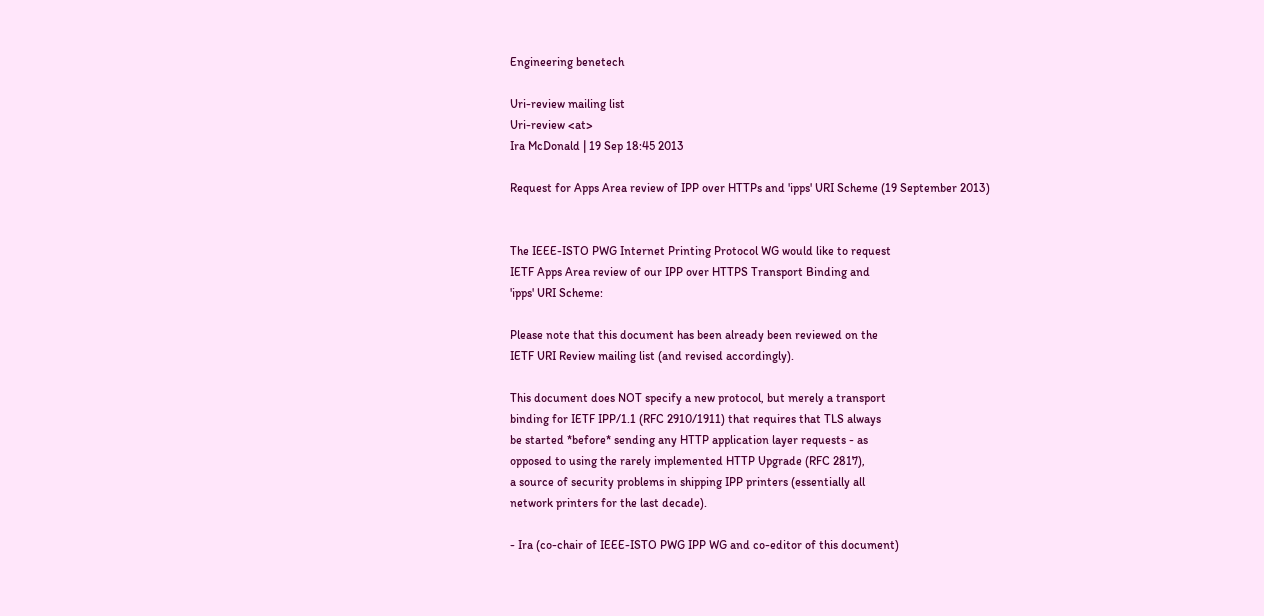Engineering benetech

Uri-review mailing list
Uri-review <at>
Ira McDonald | 19 Sep 18:45 2013

Request for Apps Area review of IPP over HTTPs and 'ipps' URI Scheme (19 September 2013)


The IEEE-ISTO PWG Internet Printing Protocol WG would like to request
IETF Apps Area review of our IPP over HTTPS Transport Binding and
'ipps' URI Scheme:

Please note that this document has been already been reviewed on the
IETF URI Review mailing list (and revised accordingly).

This document does NOT specify a new protocol, but merely a transport
binding for IETF IPP/1.1 (RFC 2910/1911) that requires that TLS always
be started *before* sending any HTTP application layer requests - as
opposed to using the rarely implemented HTTP Upgrade (RFC 2817),
a source of security problems in shipping IPP printers (essentially all
network printers for the last decade).

- Ira (co-chair of IEEE-ISTO PWG IPP WG and co-editor of this document)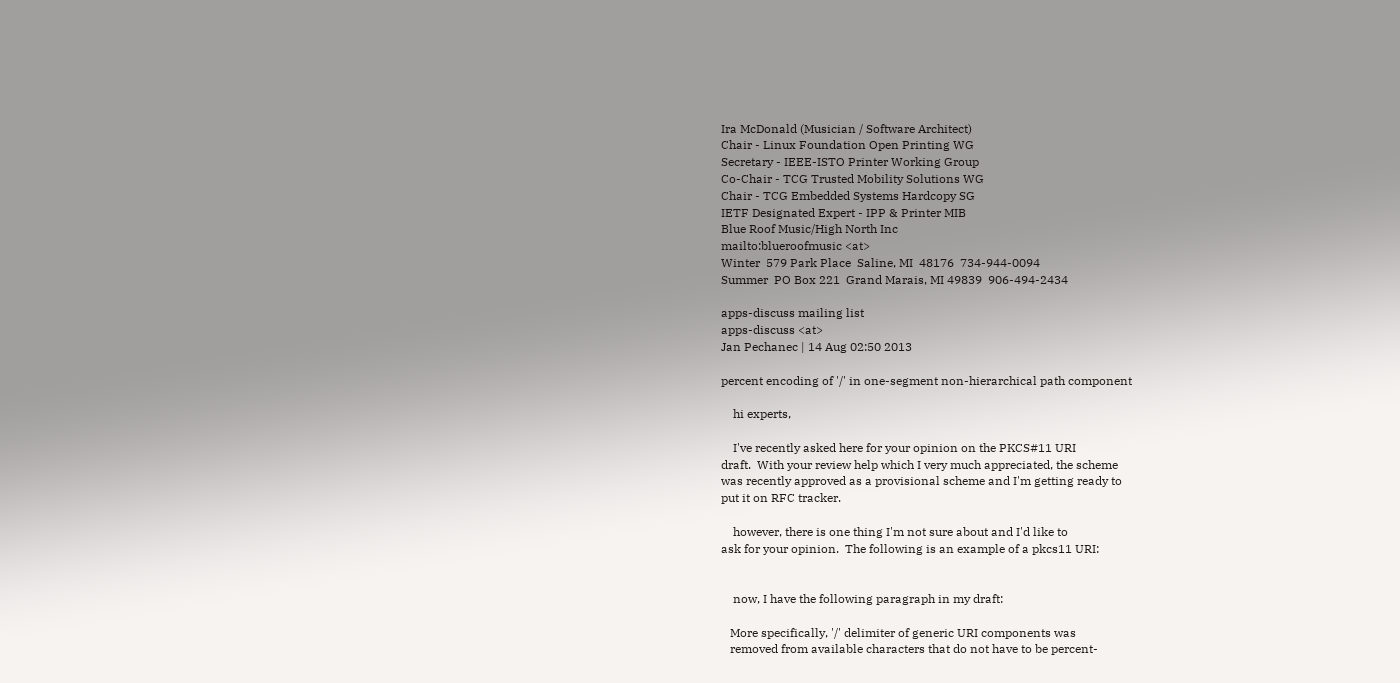Ira McDonald (Musician / Software Architect)
Chair - Linux Foundation Open Printing WG
Secretary - IEEE-ISTO Printer Working Group
Co-Chair - TCG Trusted Mobility Solutions WG
Chair - TCG Embedded Systems Hardcopy SG
IETF Designated Expert - IPP & Printer MIB
Blue Roof Music/High North Inc
mailto:blueroofmusic <at>
Winter  579 Park Place  Saline, MI  48176  734-944-0094
Summer  PO Box 221  Grand Marais, MI 49839  906-494-2434

apps-discuss mailing list
apps-discuss <at>
Jan Pechanec | 14 Aug 02:50 2013

percent encoding of '/' in one-segment non-hierarchical path component

    hi experts,

    I've recently asked here for your opinion on the PKCS#11 URI
draft.  With your review help which I very much appreciated, the scheme
was recently approved as a provisional scheme and I'm getting ready to
put it on RFC tracker.

    however, there is one thing I'm not sure about and I'd like to
ask for your opinion.  The following is an example of a pkcs11 URI:


    now, I have the following paragraph in my draft:

   More specifically, '/' delimiter of generic URI components was
   removed from available characters that do not have to be percent-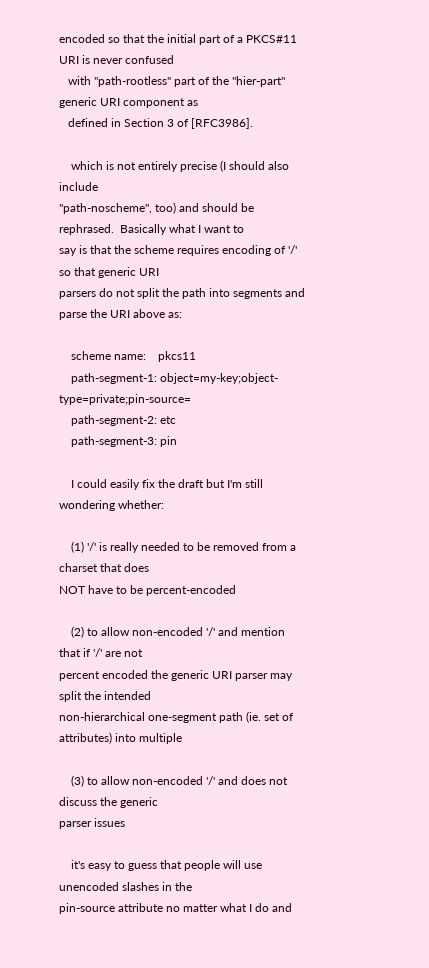encoded so that the initial part of a PKCS#11 URI is never confused
   with "path-rootless" part of the "hier-part" generic URI component as
   defined in Section 3 of [RFC3986].

    which is not entirely precise (I should also include
"path-noscheme", too) and should be rephrased.  Basically what I want to
say is that the scheme requires encoding of '/' so that generic URI
parsers do not split the path into segments and parse the URI above as:

    scheme name:    pkcs11
    path-segment-1: object=my-key;object-type=private;pin-source=
    path-segment-2: etc
    path-segment-3: pin

    I could easily fix the draft but I'm still wondering whether:

    (1) '/' is really needed to be removed from a charset that does
NOT have to be percent-encoded

    (2) to allow non-encoded '/' and mention that if '/' are not
percent encoded the generic URI parser may split the intended
non-hierarchical one-segment path (ie. set of attributes) into multiple

    (3) to allow non-encoded '/' and does not discuss the generic
parser issues

    it's easy to guess that people will use unencoded slashes in the
pin-source attribute no matter what I do and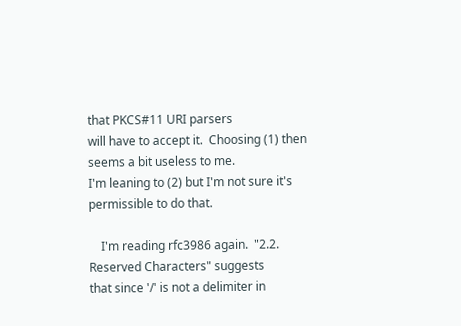that PKCS#11 URI parsers
will have to accept it.  Choosing (1) then seems a bit useless to me.
I'm leaning to (2) but I'm not sure it's permissible to do that.

    I'm reading rfc3986 again.  "2.2. Reserved Characters" suggests
that since '/' is not a delimiter in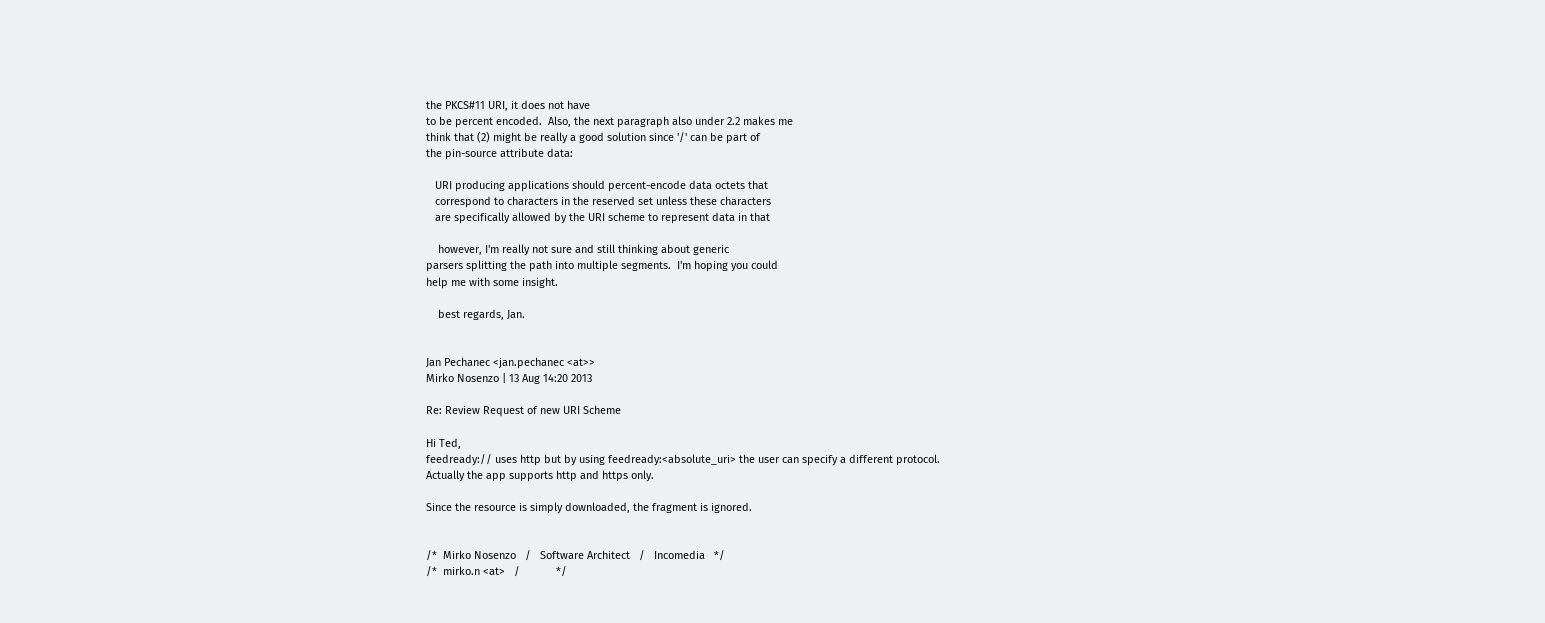the PKCS#11 URI, it does not have
to be percent encoded.  Also, the next paragraph also under 2.2 makes me
think that (2) might be really a good solution since '/' can be part of
the pin-source attribute data:

   URI producing applications should percent-encode data octets that
   correspond to characters in the reserved set unless these characters
   are specifically allowed by the URI scheme to represent data in that

    however, I'm really not sure and still thinking about generic
parsers splitting the path into multiple segments.  I'm hoping you could
help me with some insight.

    best regards, Jan.


Jan Pechanec <jan.pechanec <at>>
Mirko Nosenzo | 13 Aug 14:20 2013

Re: Review Request of new URI Scheme

Hi Ted,
feedready:// uses http but by using feedready:<absolute_uri> the user can specify a different protocol.
Actually the app supports http and https only.

Since the resource is simply downloaded, the fragment is ignored.


/*  Mirko Nosenzo   /   Software Architect   /   Incomedia   */
/*  mirko.n <at>   /            */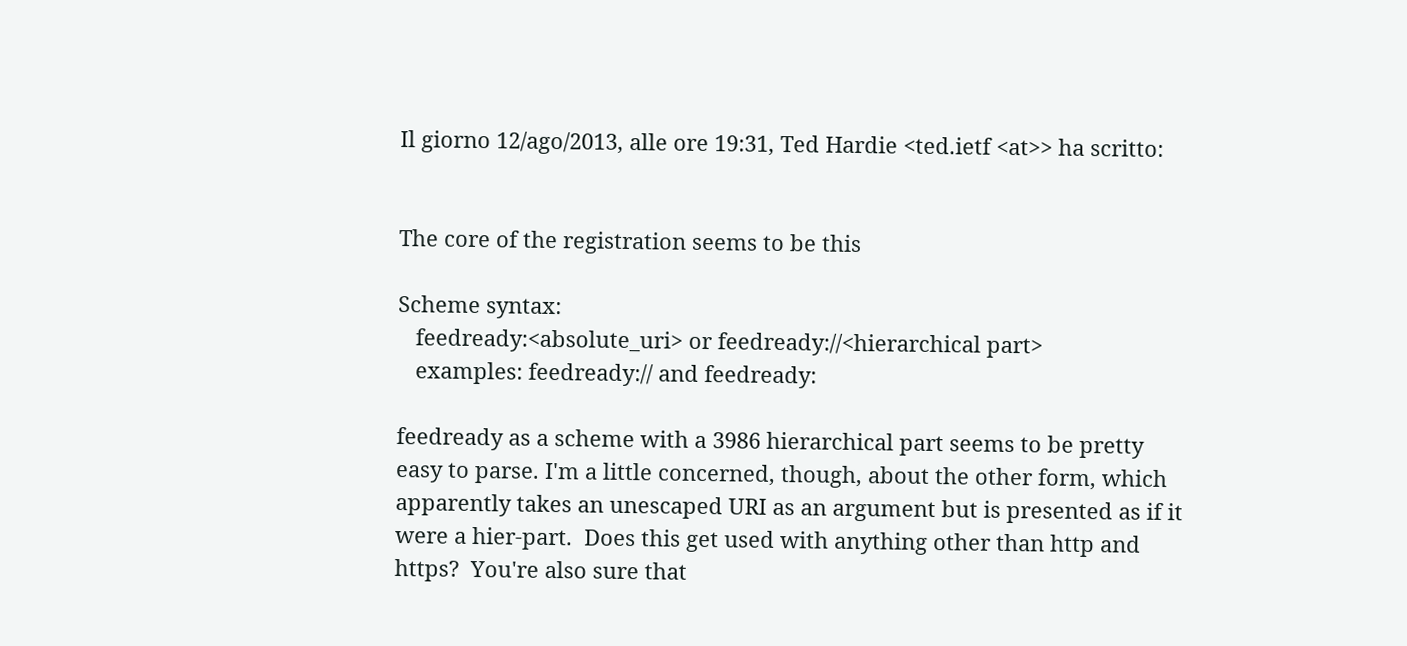Il giorno 12/ago/2013, alle ore 19:31, Ted Hardie <ted.ietf <at>> ha scritto:


The core of the registration seems to be this

Scheme syntax:
   feedready:<absolute_uri> or feedready://<hierarchical part>
   examples: feedready:// and feedready:

feedready as a scheme with a 3986 hierarchical part seems to be pretty easy to parse. I'm a little concerned, though, about the other form, which apparently takes an unescaped URI as an argument but is presented as if it were a hier-part.  Does this get used with anything other than http and https?  You're also sure that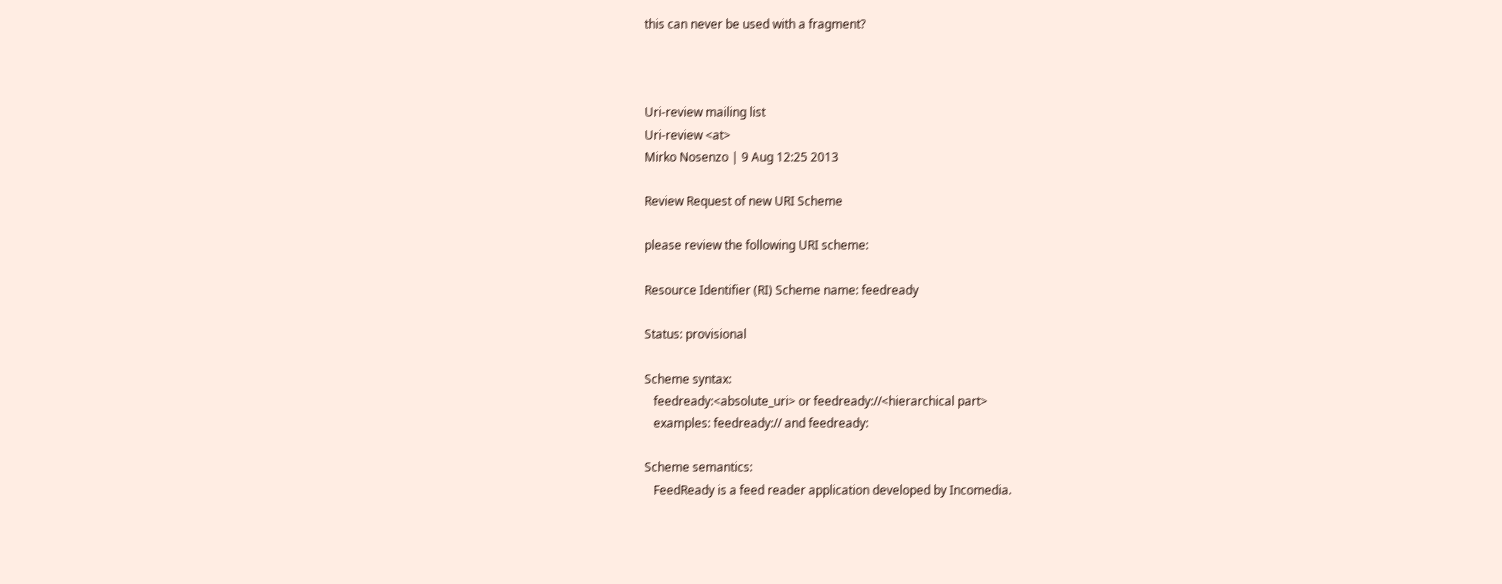this can never be used with a fragment?



Uri-review mailing list
Uri-review <at>
Mirko Nosenzo | 9 Aug 12:25 2013

Review Request of new URI Scheme

please review the following URI scheme:

Resource Identifier (RI) Scheme name: feedready

Status: provisional

Scheme syntax:
   feedready:<absolute_uri> or feedready://<hierarchical part>
   examples: feedready:// and feedready:

Scheme semantics:
   FeedReady is a feed reader application developed by Incomedia.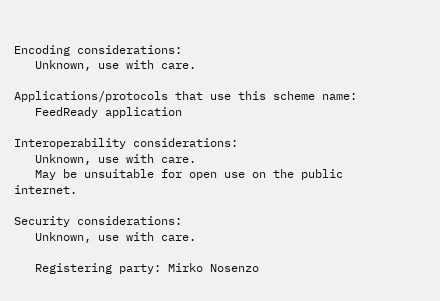Encoding considerations:
   Unknown, use with care.

Applications/protocols that use this scheme name:
   FeedReady application

Interoperability considerations:
   Unknown, use with care.
   May be unsuitable for open use on the public internet.

Security considerations:
   Unknown, use with care.

   Registering party: Mirko Nosenzo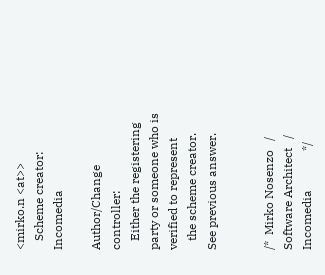<mirko.n <at>>
   Scheme creator: Incomedia

Author/Change controller:
   Either the registering party or someone who is verified to represent
   the scheme creator.  See previous answer.


/*  Mirko Nosenzo   /   Software Architect   /   Incomedia             */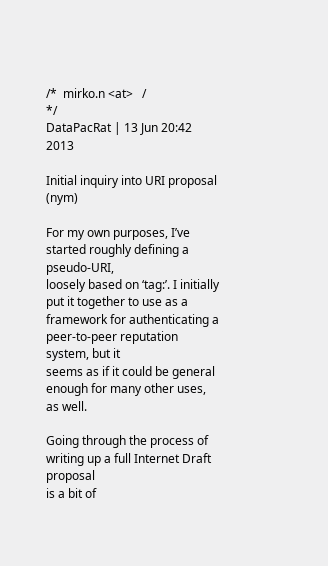/*  mirko.n <at>   /                       */
DataPacRat | 13 Jun 20:42 2013

Initial inquiry into URI proposal (nym)

For my own purposes, I’ve started roughly defining a pseudo-URI,
loosely based on ‘tag:’. I initially put it together to use as a
framework for authenticating a peer-to-peer reputation system, but it
seems as if it could be general enough for many other uses, as well.

Going through the process of writing up a full Internet Draft proposal
is a bit of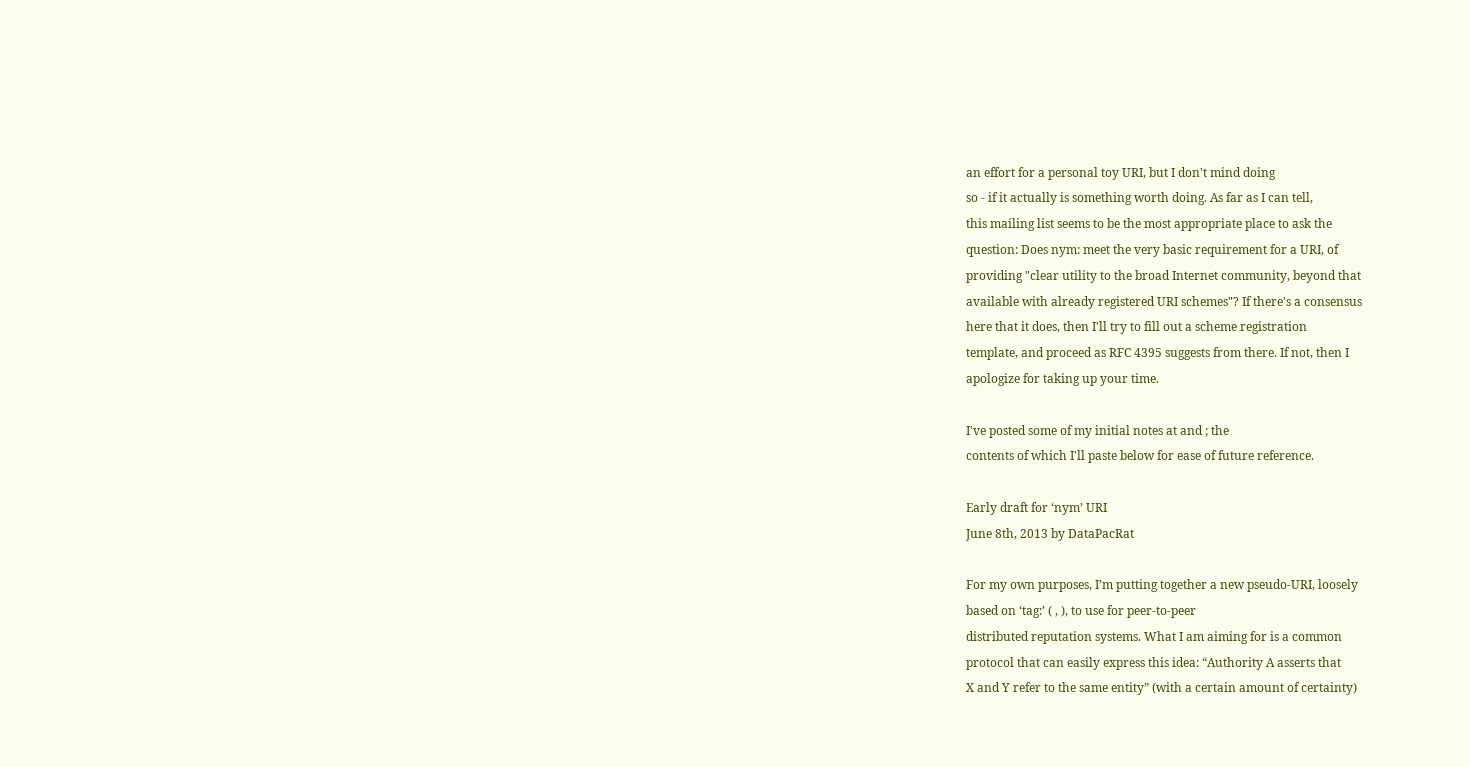an effort for a personal toy URI, but I don't mind doing
so - if it actually is something worth doing. As far as I can tell,
this mailing list seems to be the most appropriate place to ask the
question: Does nym: meet the very basic requirement for a URI, of
providing "clear utility to the broad Internet community, beyond that
available with already registered URI schemes"? If there's a consensus
here that it does, then I'll try to fill out a scheme registration
template, and proceed as RFC 4395 suggests from there. If not, then I
apologize for taking up your time.

I've posted some of my initial notes at and ; the
contents of which I'll paste below for ease of future reference.

Early draft for ‘nym’ URI
June 8th, 2013 by DataPacRat

For my own purposes, I’m putting together a new pseudo-URI, loosely
based on ‘tag:’ ( , ), to use for peer-to-peer
distributed reputation systems. What I am aiming for is a common
protocol that can easily express this idea: “Authority A asserts that
X and Y refer to the same entity” (with a certain amount of certainty)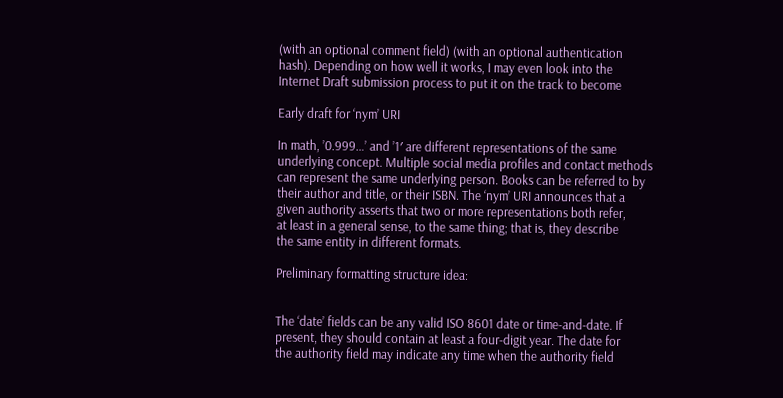(with an optional comment field) (with an optional authentication
hash). Depending on how well it works, I may even look into the
Internet Draft submission process to put it on the track to become

Early draft for ‘nym’ URI

In math, ’0.999…’ and ’1′ are different representations of the same
underlying concept. Multiple social media profiles and contact methods
can represent the same underlying person. Books can be referred to by
their author and title, or their ISBN. The ‘nym’ URI announces that a
given authority asserts that two or more representations both refer,
at least in a general sense, to the same thing; that is, they describe
the same entity in different formats.

Preliminary formatting structure idea:


The ‘date’ fields can be any valid ISO 8601 date or time-and-date. If
present, they should contain at least a four-digit year. The date for
the authority field may indicate any time when the authority field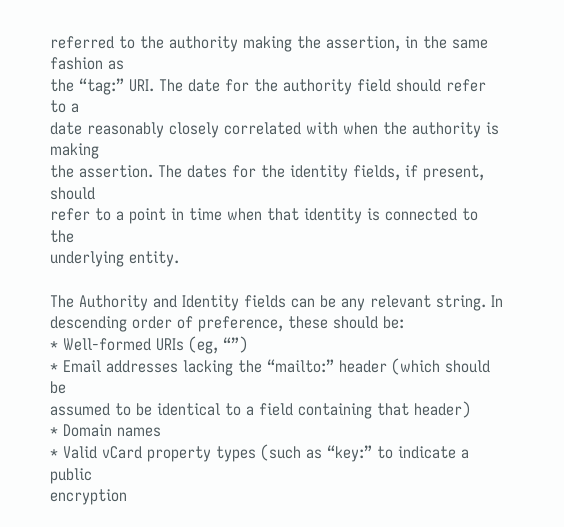referred to the authority making the assertion, in the same fashion as
the “tag:” URI. The date for the authority field should refer to a
date reasonably closely correlated with when the authority is making
the assertion. The dates for the identity fields, if present, should
refer to a point in time when that identity is connected to the
underlying entity.

The Authority and Identity fields can be any relevant string. In
descending order of preference, these should be:
* Well-formed URIs (eg, “”)
* Email addresses lacking the “mailto:” header (which should be
assumed to be identical to a field containing that header)
* Domain names
* Valid vCard property types (such as “key:” to indicate a public
encryption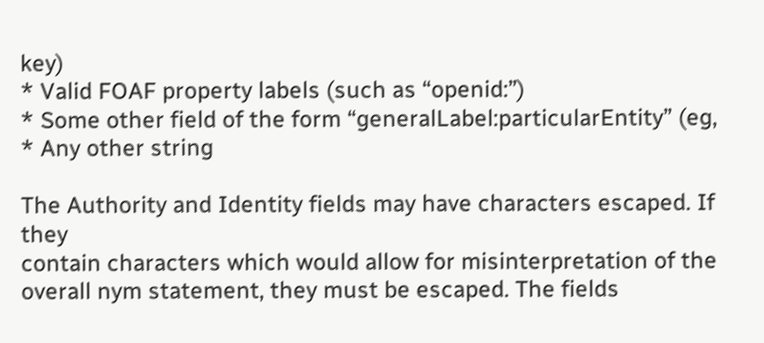key)
* Valid FOAF property labels (such as “openid:”)
* Some other field of the form “generalLabel:particularEntity” (eg,
* Any other string

The Authority and Identity fields may have characters escaped. If they
contain characters which would allow for misinterpretation of the
overall nym statement, they must be escaped. The fields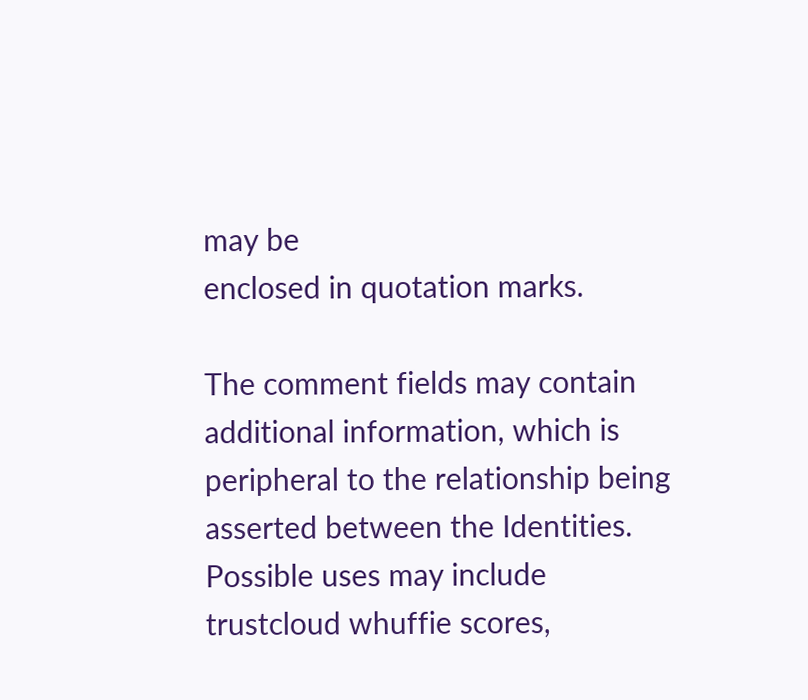may be
enclosed in quotation marks.

The comment fields may contain additional information, which is
peripheral to the relationship being asserted between the Identities.
Possible uses may include trustcloud whuffie scores,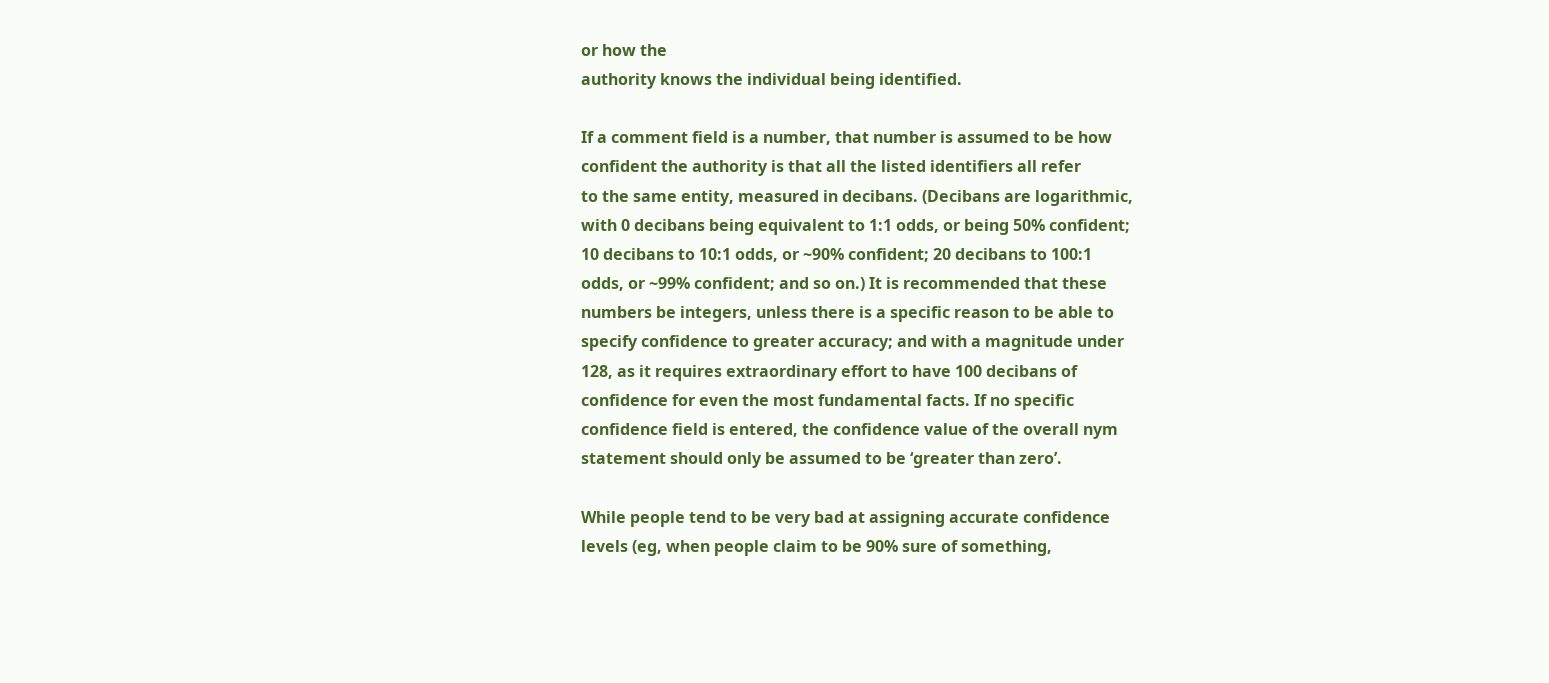or how the
authority knows the individual being identified.

If a comment field is a number, that number is assumed to be how
confident the authority is that all the listed identifiers all refer
to the same entity, measured in decibans. (Decibans are logarithmic,
with 0 decibans being equivalent to 1:1 odds, or being 50% confident;
10 decibans to 10:1 odds, or ~90% confident; 20 decibans to 100:1
odds, or ~99% confident; and so on.) It is recommended that these
numbers be integers, unless there is a specific reason to be able to
specify confidence to greater accuracy; and with a magnitude under
128, as it requires extraordinary effort to have 100 decibans of
confidence for even the most fundamental facts. If no specific
confidence field is entered, the confidence value of the overall nym
statement should only be assumed to be ‘greater than zero’.

While people tend to be very bad at assigning accurate confidence
levels (eg, when people claim to be 90% sure of something,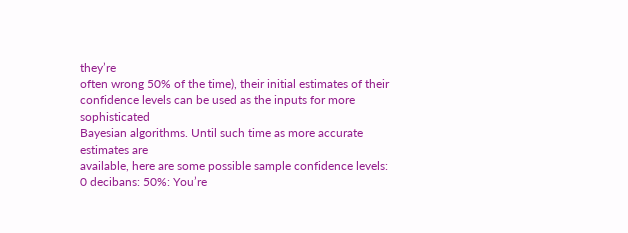they’re
often wrong 50% of the time), their initial estimates of their
confidence levels can be used as the inputs for more sophisticated
Bayesian algorithms. Until such time as more accurate estimates are
available, here are some possible sample confidence levels:
0 decibans: 50%: You’re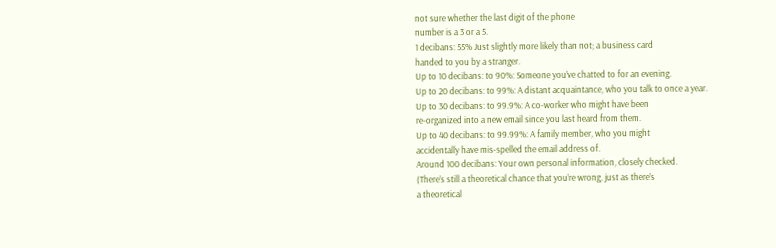not sure whether the last digit of the phone
number is a 3 or a 5.
1 decibans: 55% Just slightly more likely than not; a business card
handed to you by a stranger.
Up to 10 decibans: to 90%: Someone you’ve chatted to for an evening.
Up to 20 decibans: to 99%: A distant acquaintance, who you talk to once a year.
Up to 30 decibans: to 99.9%: A co-worker who might have been
re-organized into a new email since you last heard from them.
Up to 40 decibans: to 99.99%: A family member, who you might
accidentally have mis-spelled the email address of.
Around 100 decibans: Your own personal information, closely checked.
(There’s still a theoretical chance that you’re wrong, just as there’s
a theoretical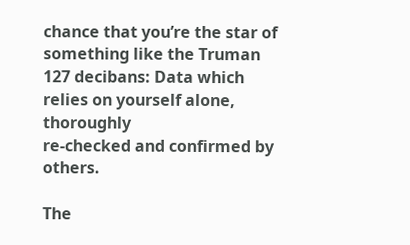chance that you’re the star of something like the Truman
127 decibans: Data which relies on yourself alone, thoroughly
re-checked and confirmed by others.

The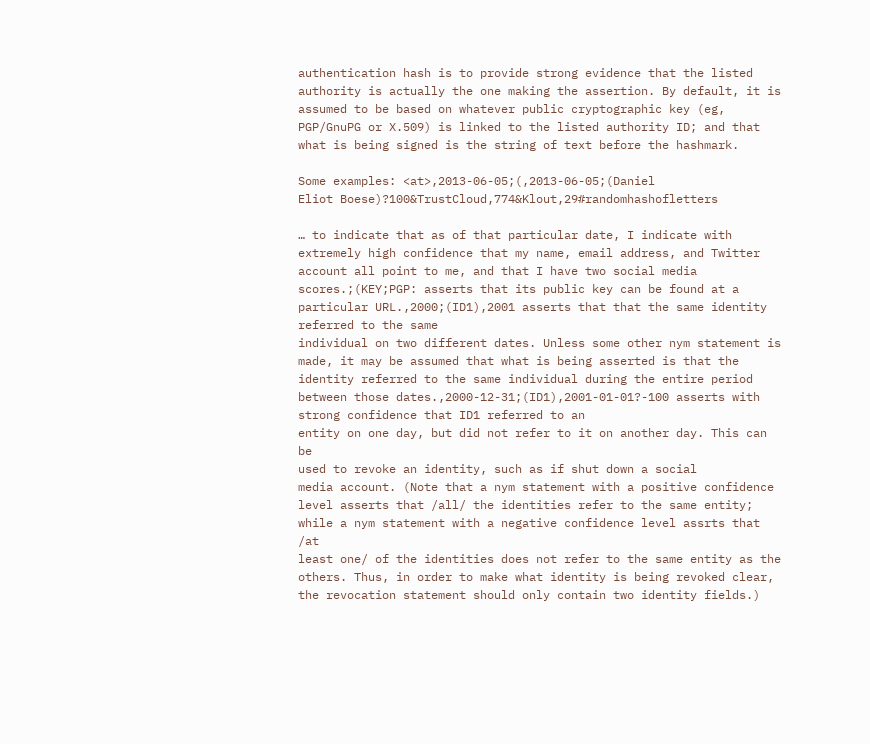authentication hash is to provide strong evidence that the listed
authority is actually the one making the assertion. By default, it is
assumed to be based on whatever public cryptographic key (eg,
PGP/GnuPG or X.509) is linked to the listed authority ID; and that
what is being signed is the string of text before the hashmark.

Some examples: <at>,2013-06-05;(,2013-06-05;(Daniel
Eliot Boese)?100&TrustCloud,774&Klout,29#randomhashofletters

… to indicate that as of that particular date, I indicate with
extremely high confidence that my name, email address, and Twitter
account all point to me, and that I have two social media scores.;(KEY;PGP: asserts that its public key can be found at a particular URL.,2000;(ID1),2001 asserts that that the same identity referred to the same
individual on two different dates. Unless some other nym statement is
made, it may be assumed that what is being asserted is that the
identity referred to the same individual during the entire period
between those dates.,2000-12-31;(ID1),2001-01-01?-100 asserts with strong confidence that ID1 referred to an
entity on one day, but did not refer to it on another day. This can be
used to revoke an identity, such as if shut down a social
media account. (Note that a nym statement with a positive confidence
level asserts that /all/ the identities refer to the same entity;
while a nym statement with a negative confidence level assrts that /at
least one/ of the identities does not refer to the same entity as the
others. Thus, in order to make what identity is being revoked clear,
the revocation statement should only contain two identity fields.)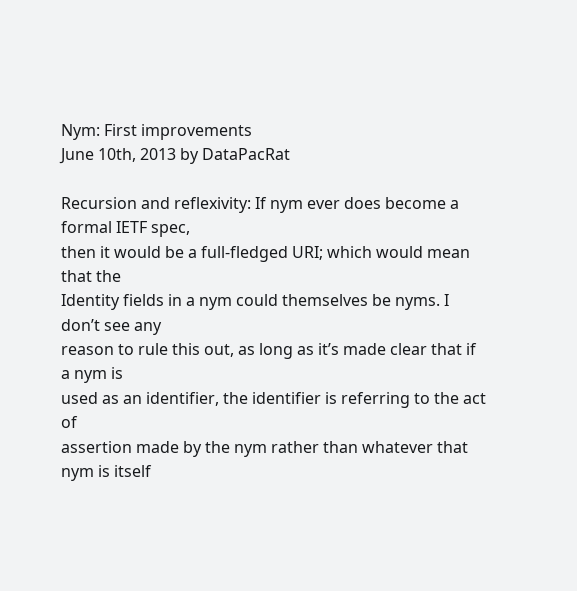Nym: First improvements
June 10th, 2013 by DataPacRat

Recursion and reflexivity: If nym ever does become a formal IETF spec,
then it would be a full-fledged URI; which would mean that the
Identity fields in a nym could themselves be nyms. I don’t see any
reason to rule this out, as long as it’s made clear that if a nym is
used as an identifier, the identifier is referring to the act of
assertion made by the nym rather than whatever that nym is itself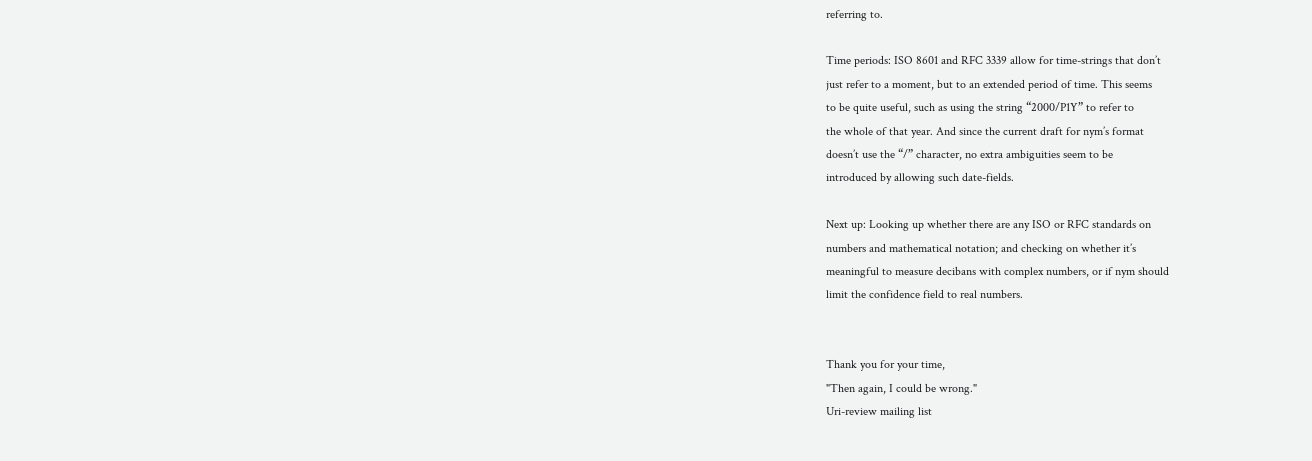referring to.

Time periods: ISO 8601 and RFC 3339 allow for time-strings that don’t
just refer to a moment, but to an extended period of time. This seems
to be quite useful, such as using the string “2000/P1Y” to refer to
the whole of that year. And since the current draft for nym’s format
doesn’t use the “/” character, no extra ambiguities seem to be
introduced by allowing such date-fields.

Next up: Looking up whether there are any ISO or RFC standards on
numbers and mathematical notation; and checking on whether it’s
meaningful to measure decibans with complex numbers, or if nym should
limit the confidence field to real numbers.


Thank you for your time,
"Then again, I could be wrong."
Uri-review mailing list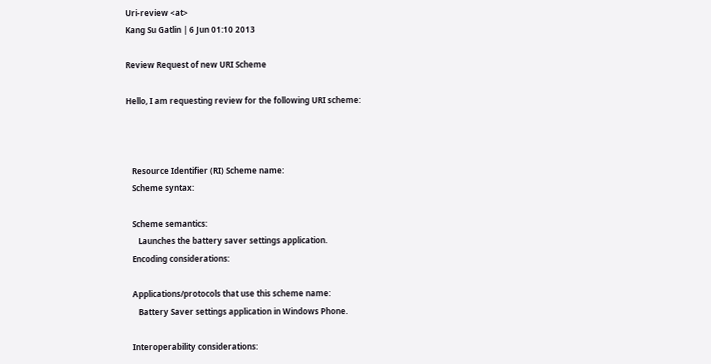Uri-review <at>
Kang Su Gatlin | 6 Jun 01:10 2013

Review Request of new URI Scheme

Hello, I am requesting review for the following URI scheme:



   Resource Identifier (RI) Scheme name:
   Scheme syntax:

   Scheme semantics:
      Launches the battery saver settings application.
   Encoding considerations:

   Applications/protocols that use this scheme name:
      Battery Saver settings application in Windows Phone.

   Interoperability considerations: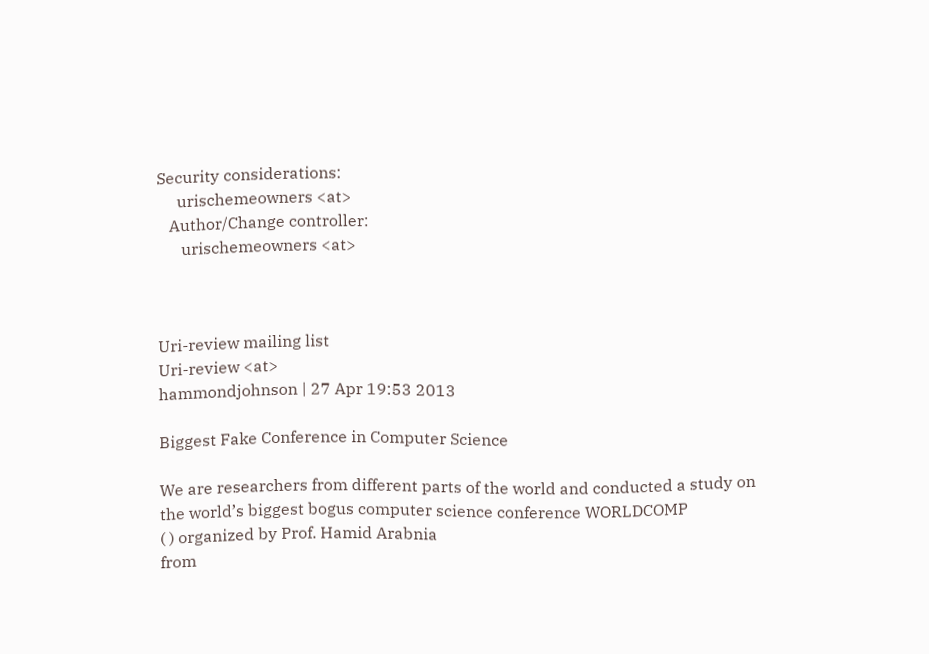Security considerations:
     urischemeowners <at>
   Author/Change controller:
      urischemeowners <at>



Uri-review mailing list
Uri-review <at>
hammondjohnson | 27 Apr 19:53 2013

Biggest Fake Conference in Computer Science

We are researchers from different parts of the world and conducted a study on
the world’s biggest bogus computer science conference WORLDCOMP
( ) organized by Prof. Hamid Arabnia
from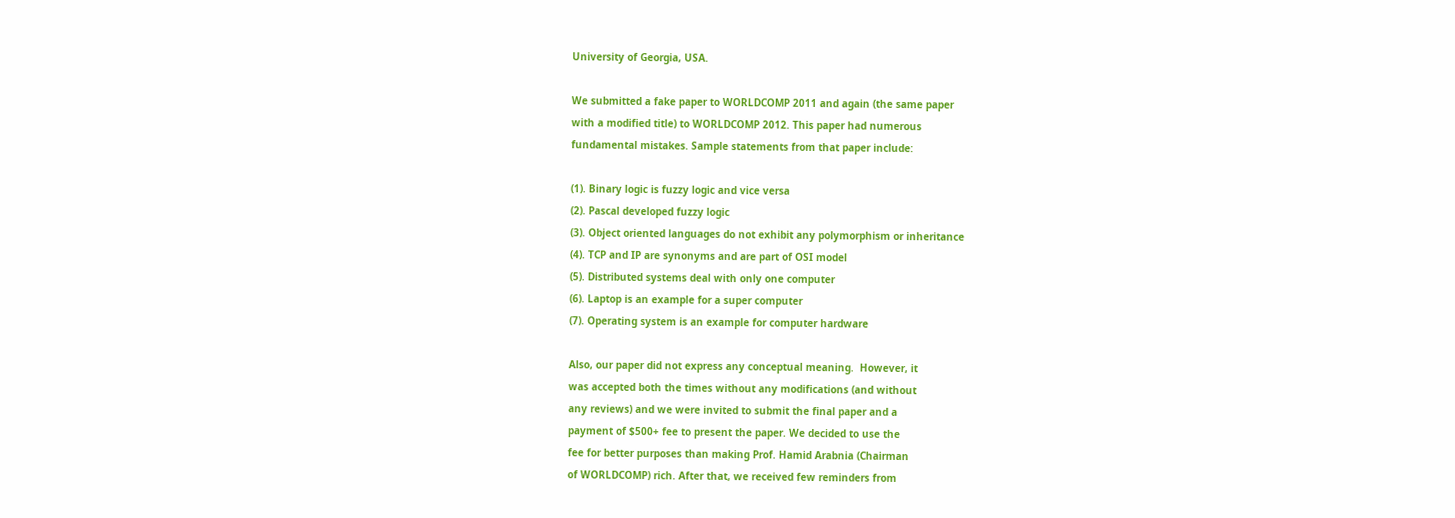University of Georgia, USA.

We submitted a fake paper to WORLDCOMP 2011 and again (the same paper
with a modified title) to WORLDCOMP 2012. This paper had numerous
fundamental mistakes. Sample statements from that paper include:

(1). Binary logic is fuzzy logic and vice versa
(2). Pascal developed fuzzy logic
(3). Object oriented languages do not exhibit any polymorphism or inheritance
(4). TCP and IP are synonyms and are part of OSI model
(5). Distributed systems deal with only one computer
(6). Laptop is an example for a super computer
(7). Operating system is an example for computer hardware

Also, our paper did not express any conceptual meaning.  However, it
was accepted both the times without any modifications (and without
any reviews) and we were invited to submit the final paper and a
payment of $500+ fee to present the paper. We decided to use the
fee for better purposes than making Prof. Hamid Arabnia (Chairman
of WORLDCOMP) rich. After that, we received few reminders from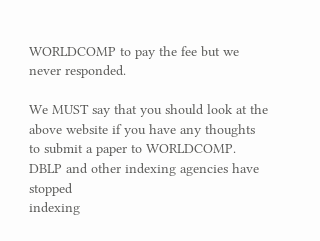WORLDCOMP to pay the fee but we never responded.

We MUST say that you should look at the above website if you have any thoughts
to submit a paper to WORLDCOMP.  DBLP and other indexing agencies have stopped
indexing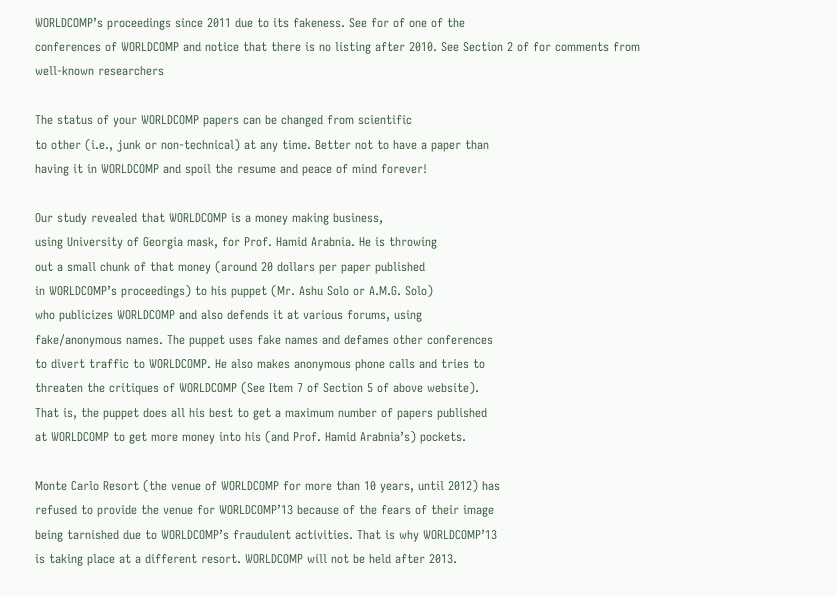WORLDCOMP’s proceedings since 2011 due to its fakeness. See for of one of the
conferences of WORLDCOMP and notice that there is no listing after 2010. See Section 2 of for comments from well-known researchers

The status of your WORLDCOMP papers can be changed from scientific
to other (i.e., junk or non-technical) at any time. Better not to have a paper than
having it in WORLDCOMP and spoil the resume and peace of mind forever!

Our study revealed that WORLDCOMP is a money making business,
using University of Georgia mask, for Prof. Hamid Arabnia. He is throwing
out a small chunk of that money (around 20 dollars per paper published
in WORLDCOMP’s proceedings) to his puppet (Mr. Ashu Solo or A.M.G. Solo)
who publicizes WORLDCOMP and also defends it at various forums, using
fake/anonymous names. The puppet uses fake names and defames other conferences
to divert traffic to WORLDCOMP. He also makes anonymous phone calls and tries to
threaten the critiques of WORLDCOMP (See Item 7 of Section 5 of above website).
That is, the puppet does all his best to get a maximum number of papers published
at WORLDCOMP to get more money into his (and Prof. Hamid Arabnia’s) pockets.

Monte Carlo Resort (the venue of WORLDCOMP for more than 10 years, until 2012) has
refused to provide the venue for WORLDCOMP’13 because of the fears of their image
being tarnished due to WORLDCOMP’s fraudulent activities. That is why WORLDCOMP’13
is taking place at a different resort. WORLDCOMP will not be held after 2013.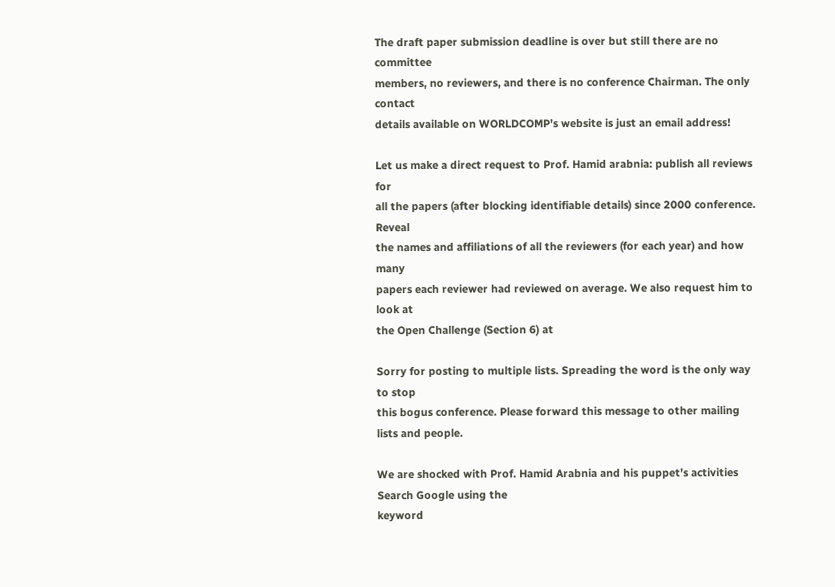The draft paper submission deadline is over but still there are no committee
members, no reviewers, and there is no conference Chairman. The only contact
details available on WORLDCOMP’s website is just an email address!

Let us make a direct request to Prof. Hamid arabnia: publish all reviews for
all the papers (after blocking identifiable details) since 2000 conference. Reveal
the names and affiliations of all the reviewers (for each year) and how many
papers each reviewer had reviewed on average. We also request him to look at
the Open Challenge (Section 6) at

Sorry for posting to multiple lists. Spreading the word is the only way to stop
this bogus conference. Please forward this message to other mailing lists and people.

We are shocked with Prof. Hamid Arabnia and his puppet’s activities   Search Google using the
keyword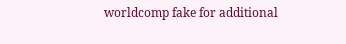worldcomp fake for additional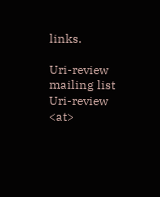links.

Uri-review mailing list
Uri-review <at>